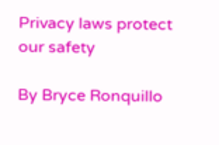Privacy laws protect our safety

By Bryce Ronquillo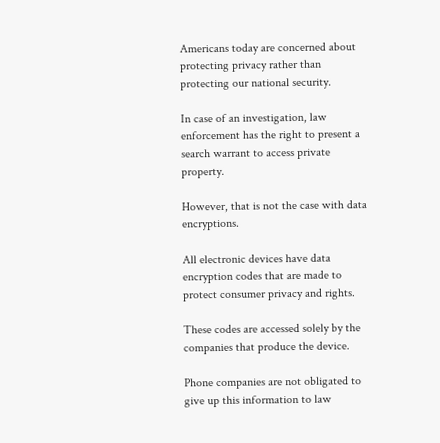Americans today are concerned about protecting privacy rather than protecting our national security.

In case of an investigation, law enforcement has the right to present a search warrant to access private property.

However, that is not the case with data encryptions.

All electronic devices have data encryption codes that are made to protect consumer privacy and rights.

These codes are accessed solely by the companies that produce the device.

Phone companies are not obligated to give up this information to law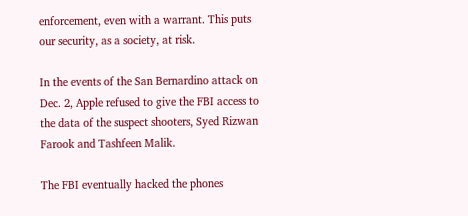enforcement, even with a warrant. This puts our security, as a society, at risk.

In the events of the San Bernardino attack on Dec. 2, Apple refused to give the FBI access to the data of the suspect shooters, Syed Rizwan Farook and Tashfeen Malik.

The FBI eventually hacked the phones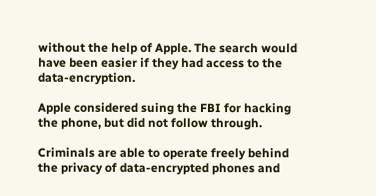without the help of Apple. The search would have been easier if they had access to the data-encryption.

Apple considered suing the FBI for hacking the phone, but did not follow through.

Criminals are able to operate freely behind the privacy of data-encrypted phones and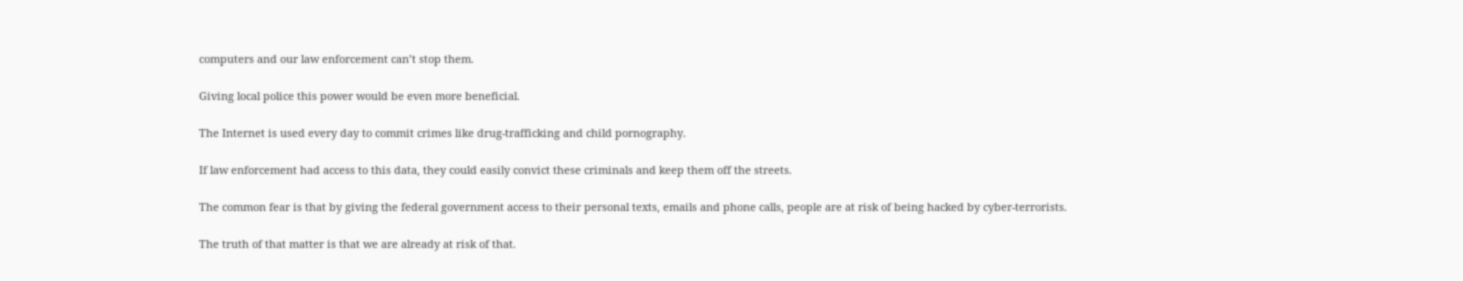computers and our law enforcement can’t stop them.

Giving local police this power would be even more beneficial.

The Internet is used every day to commit crimes like drug-trafficking and child pornography.

If law enforcement had access to this data, they could easily convict these criminals and keep them off the streets.

The common fear is that by giving the federal government access to their personal texts, emails and phone calls, people are at risk of being hacked by cyber-terrorists.

The truth of that matter is that we are already at risk of that.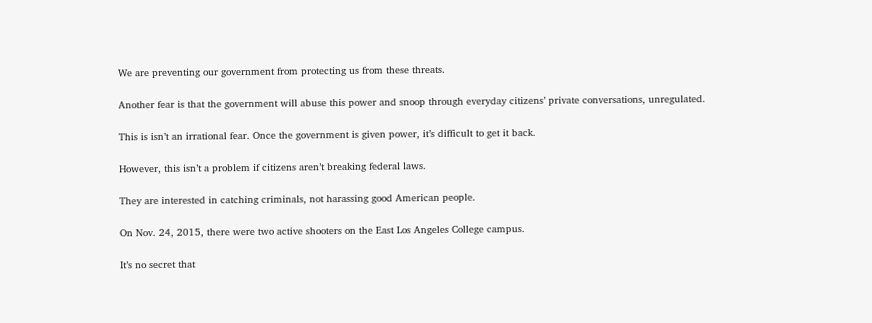We are preventing our government from protecting us from these threats.

Another fear is that the government will abuse this power and snoop through everyday citizens’ private conversations, unregulated.

This is isn’t an irrational fear. Once the government is given power, it’s difficult to get it back.

However, this isn’t a problem if citizens aren’t breaking federal laws.

They are interested in catching criminals, not harassing good American people.

On Nov. 24, 2015, there were two active shooters on the East Los Angeles College campus.

It’s no secret that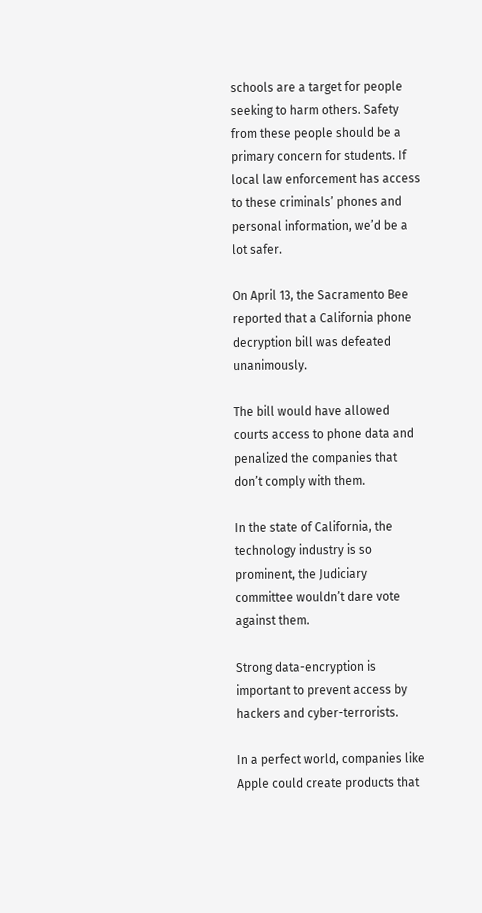schools are a target for people seeking to harm others. Safety from these people should be a primary concern for students. If local law enforcement has access to these criminals’ phones and personal information, we’d be a lot safer.

On April 13, the Sacramento Bee reported that a California phone decryption bill was defeated unanimously.

The bill would have allowed courts access to phone data and penalized the companies that don’t comply with them.

In the state of California, the technology industry is so prominent, the Judiciary committee wouldn’t dare vote against them.

Strong data-encryption is important to prevent access by hackers and cyber-terrorists.

In a perfect world, companies like Apple could create products that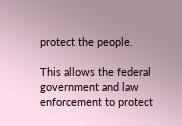protect the people.

This allows the federal government and law enforcement to protect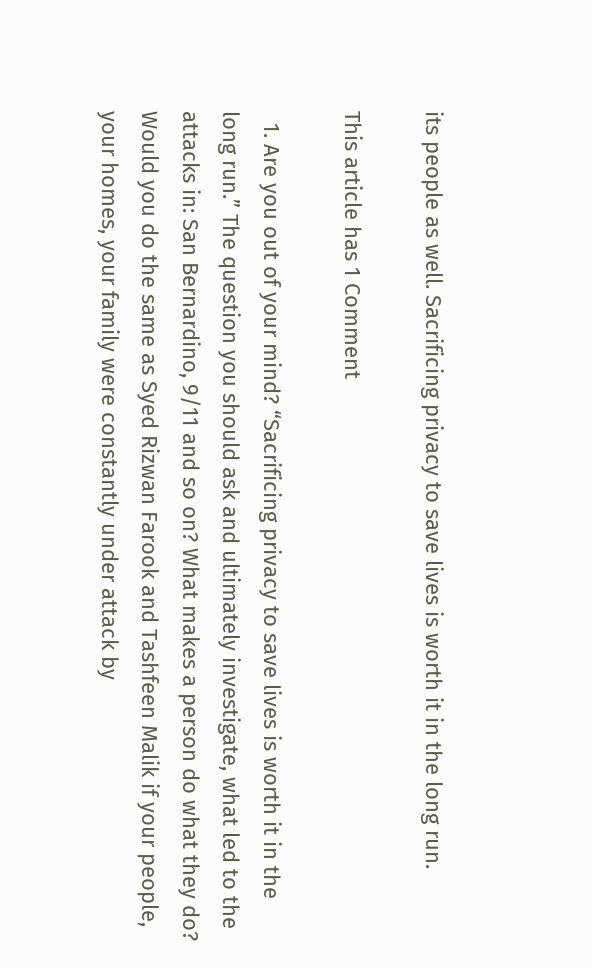its people as well. Sacrificing privacy to save lives is worth it in the long run.

This article has 1 Comment

  1. Are you out of your mind? “Sacrificing privacy to save lives is worth it in the long run.” The question you should ask and ultimately investigate, what led to the attacks in: San Bernardino, 9/11 and so on? What makes a person do what they do? Would you do the same as Syed Rizwan Farook and Tashfeen Malik if your people, your homes, your family were constantly under attack by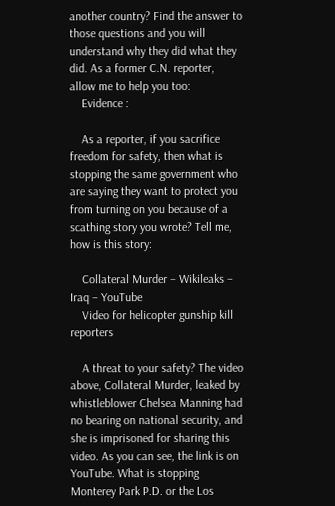another country? Find the answer to those questions and you will understand why they did what they did. As a former C.N. reporter, allow me to help you too:
    Evidence :

    As a reporter, if you sacrifice freedom for safety, then what is stopping the same government who are saying they want to protect you from turning on you because of a scathing story you wrote? Tell me, how is this story:

    Collateral Murder – Wikileaks – Iraq – YouTube
    Video for helicopter gunship kill reporters

    A threat to your safety? The video above, Collateral Murder, leaked by whistleblower Chelsea Manning had no bearing on national security, and she is imprisoned for sharing this video. As you can see, the link is on YouTube. What is stopping Monterey Park P.D. or the Los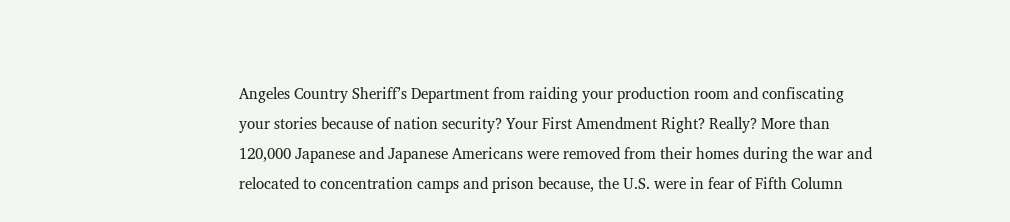Angeles Country Sheriff’s Department from raiding your production room and confiscating your stories because of nation security? Your First Amendment Right? Really? More than 120,000 Japanese and Japanese Americans were removed from their homes during the war and relocated to concentration camps and prison because, the U.S. were in fear of Fifth Column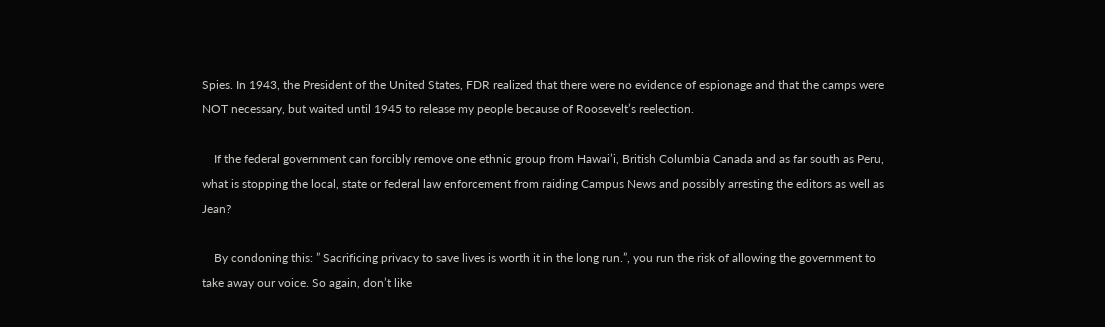Spies. In 1943, the President of the United States, FDR realized that there were no evidence of espionage and that the camps were NOT necessary, but waited until 1945 to release my people because of Roosevelt’s reelection.

    If the federal government can forcibly remove one ethnic group from Hawai’i, British Columbia Canada and as far south as Peru, what is stopping the local, state or federal law enforcement from raiding Campus News and possibly arresting the editors as well as Jean?

    By condoning this: ” Sacrificing privacy to save lives is worth it in the long run.”, you run the risk of allowing the government to take away our voice. So again, don’t like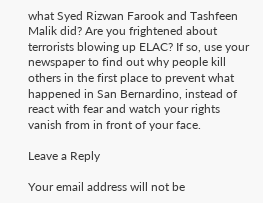what Syed Rizwan Farook and Tashfeen Malik did? Are you frightened about terrorists blowing up ELAC? If so, use your newspaper to find out why people kill others in the first place to prevent what happened in San Bernardino, instead of react with fear and watch your rights vanish from in front of your face.

Leave a Reply

Your email address will not be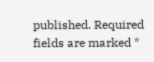published. Required fields are marked *